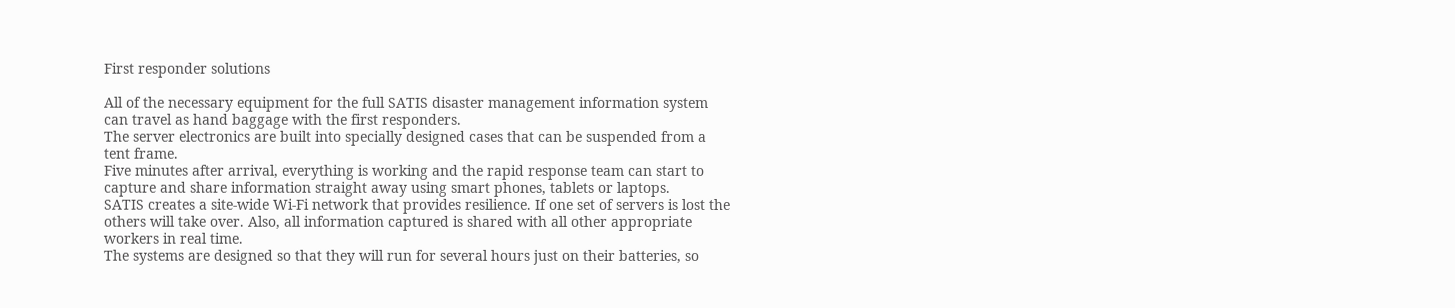First responder solutions

All of the necessary equipment for the full SATIS disaster management information system can travel as hand baggage with the first responders.
The server electronics are built into specially designed cases that can be suspended from a tent frame.
Five minutes after arrival, everything is working and the rapid response team can start to capture and share information straight away using smart phones, tablets or laptops.
SATIS creates a site-wide Wi-Fi network that provides resilience. If one set of servers is lost the others will take over. Also, all information captured is shared with all other appropriate workers in real time.
The systems are designed so that they will run for several hours just on their batteries, so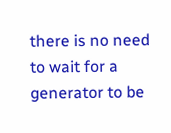there is no need to wait for a generator to be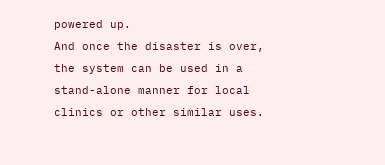powered up.
And once the disaster is over, the system can be used in a stand-alone manner for local clinics or other similar uses.